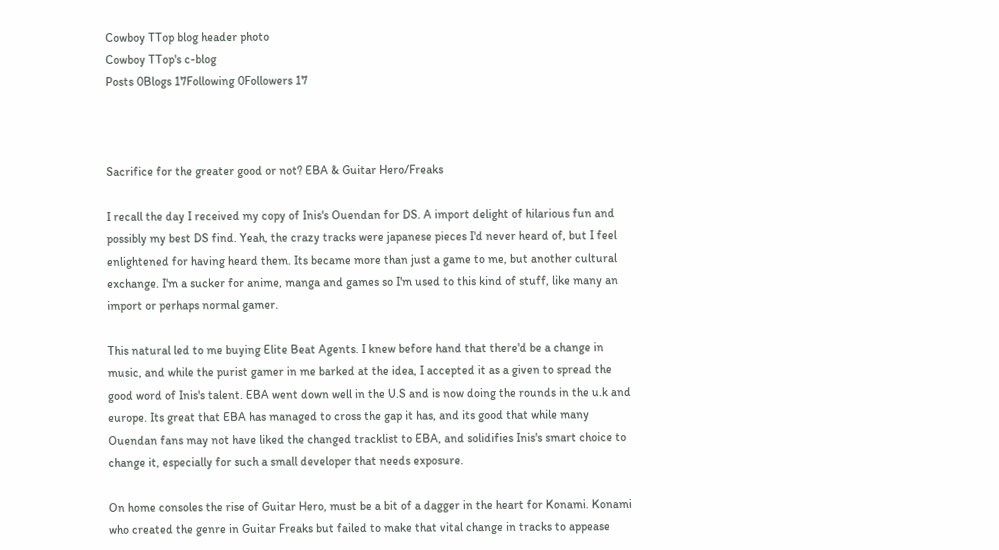Cowboy TTop blog header photo
Cowboy TTop's c-blog
Posts 0Blogs 17Following 0Followers 17



Sacrifice for the greater good or not? EBA & Guitar Hero/Freaks

I recall the day I received my copy of Inis's Ouendan for DS. A import delight of hilarious fun and possibly my best DS find. Yeah, the crazy tracks were japanese pieces I'd never heard of, but I feel enlightened for having heard them. Its became more than just a game to me, but another cultural exchange. I'm a sucker for anime, manga and games so I'm used to this kind of stuff, like many an import or perhaps normal gamer.

This natural led to me buying Elite Beat Agents. I knew before hand that there'd be a change in music, and while the purist gamer in me barked at the idea, I accepted it as a given to spread the good word of Inis's talent. EBA went down well in the U.S and is now doing the rounds in the u.k and europe. Its great that EBA has managed to cross the gap it has, and its good that while many Ouendan fans may not have liked the changed tracklist to EBA, and solidifies Inis's smart choice to change it, especially for such a small developer that needs exposure.

On home consoles the rise of Guitar Hero, must be a bit of a dagger in the heart for Konami. Konami who created the genre in Guitar Freaks but failed to make that vital change in tracks to appease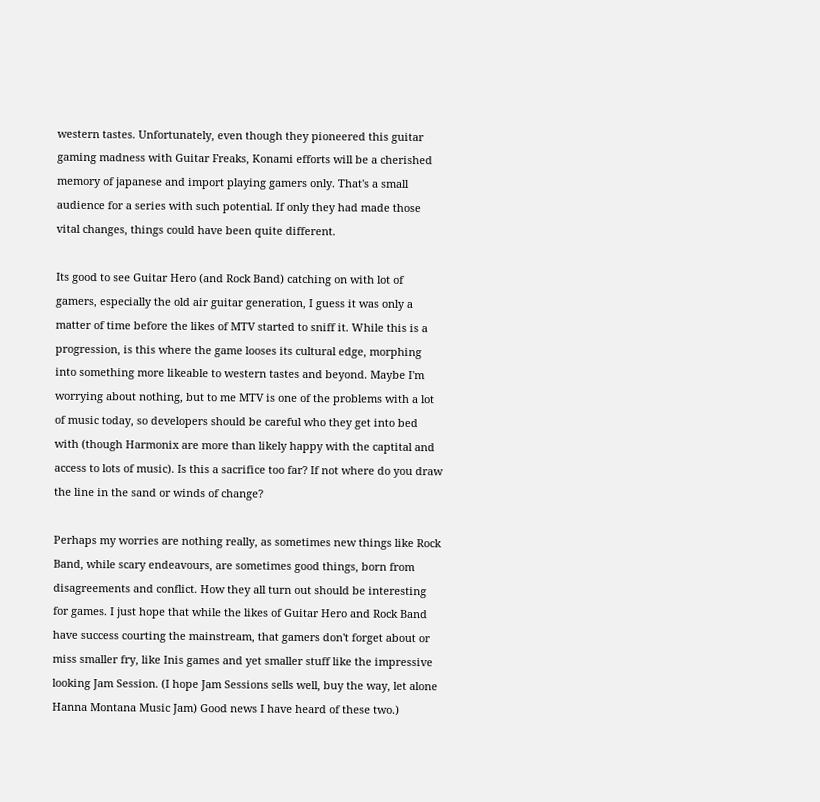western tastes. Unfortunately, even though they pioneered this guitar gaming madness with Guitar Freaks, Konami efforts will be a cherished memory of japanese and import playing gamers only. That's a small audience for a series with such potential. If only they had made those vital changes, things could have been quite different.

Its good to see Guitar Hero (and Rock Band) catching on with lot of gamers, especially the old air guitar generation, I guess it was only a matter of time before the likes of MTV started to sniff it. While this is a progression, is this where the game looses its cultural edge, morphing into something more likeable to western tastes and beyond. Maybe I'm worrying about nothing, but to me MTV is one of the problems with a lot of music today, so developers should be careful who they get into bed with (though Harmonix are more than likely happy with the captital and access to lots of music). Is this a sacrifice too far? If not where do you draw the line in the sand or winds of change?

Perhaps my worries are nothing really, as sometimes new things like Rock Band, while scary endeavours, are sometimes good things, born from disagreements and conflict. How they all turn out should be interesting for games. I just hope that while the likes of Guitar Hero and Rock Band have success courting the mainstream, that gamers don't forget about or miss smaller fry, like Inis games and yet smaller stuff like the impressive looking Jam Session. (I hope Jam Sessions sells well, buy the way, let alone Hanna Montana Music Jam) Good news I have heard of these two.)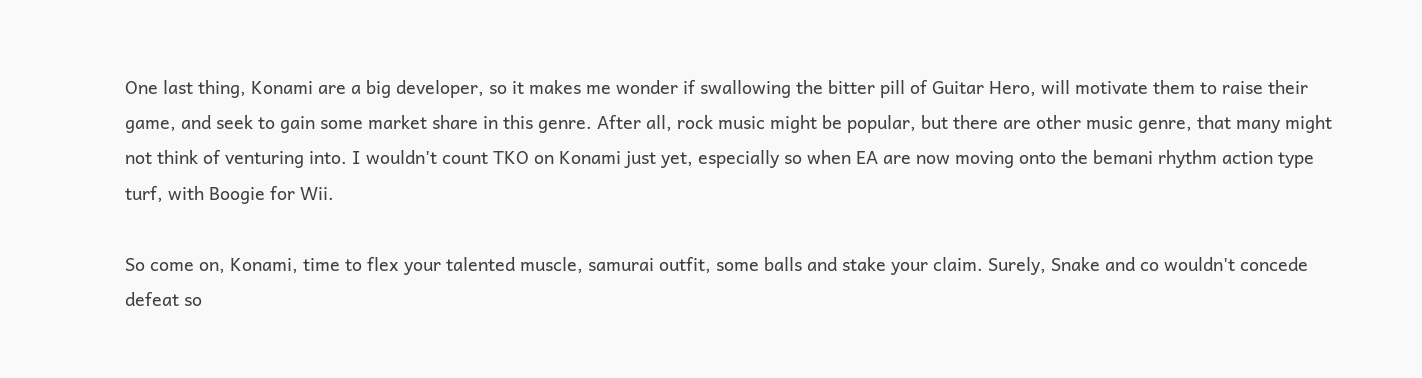One last thing, Konami are a big developer, so it makes me wonder if swallowing the bitter pill of Guitar Hero, will motivate them to raise their game, and seek to gain some market share in this genre. After all, rock music might be popular, but there are other music genre, that many might not think of venturing into. I wouldn't count TKO on Konami just yet, especially so when EA are now moving onto the bemani rhythm action type turf, with Boogie for Wii.

So come on, Konami, time to flex your talented muscle, samurai outfit, some balls and stake your claim. Surely, Snake and co wouldn't concede defeat so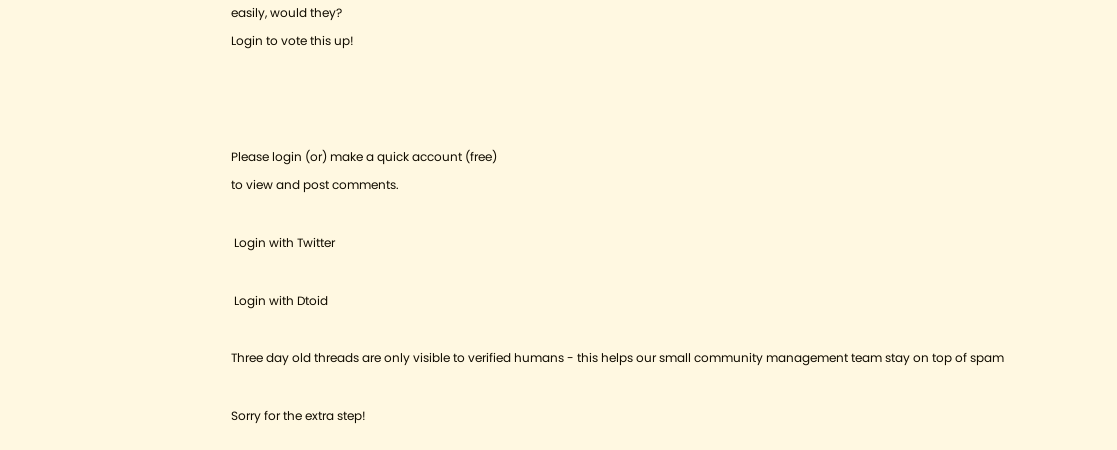easily, would they?
Login to vote this up!



Please login (or) make a quick account (free)
to view and post comments.

 Login with Twitter

 Login with Dtoid

Three day old threads are only visible to verified humans - this helps our small community management team stay on top of spam

Sorry for the extra step!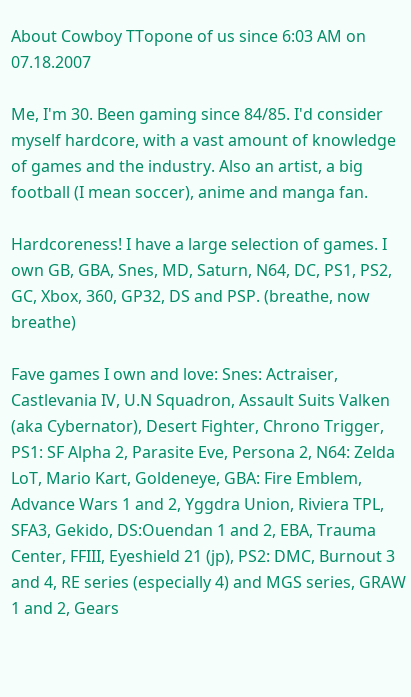About Cowboy TTopone of us since 6:03 AM on 07.18.2007

Me, I'm 30. Been gaming since 84/85. I'd consider myself hardcore, with a vast amount of knowledge of games and the industry. Also an artist, a big football (I mean soccer), anime and manga fan.

Hardcoreness! I have a large selection of games. I own GB, GBA, Snes, MD, Saturn, N64, DC, PS1, PS2, GC, Xbox, 360, GP32, DS and PSP. (breathe, now breathe)

Fave games I own and love: Snes: Actraiser, Castlevania IV, U.N Squadron, Assault Suits Valken (aka Cybernator), Desert Fighter, Chrono Trigger, PS1: SF Alpha 2, Parasite Eve, Persona 2, N64: Zelda LoT, Mario Kart, Goldeneye, GBA: Fire Emblem, Advance Wars 1 and 2, Yggdra Union, Riviera TPL, SFA3, Gekido, DS:Ouendan 1 and 2, EBA, Trauma Center, FFIII, Eyeshield 21 (jp), PS2: DMC, Burnout 3 and 4, RE series (especially 4) and MGS series, GRAW 1 and 2, Gears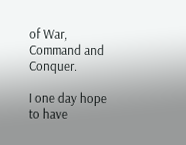of War, Command and Conquer.

I one day hope to have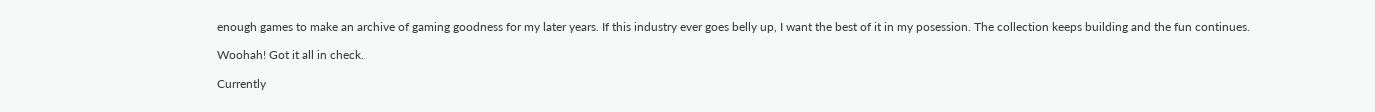enough games to make an archive of gaming goodness for my later years. If this industry ever goes belly up, I want the best of it in my posession. The collection keeps building and the fun continues.

Woohah! Got it all in check.

Currently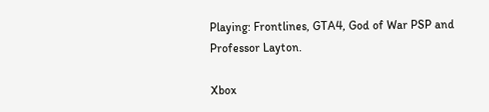Playing: Frontlines, GTA4, God of War PSP and Professor Layton.

Xbox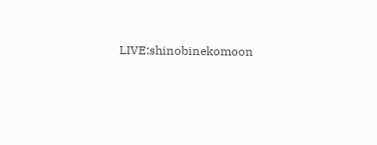LIVE:shinobinekomoon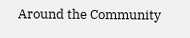Around the Community